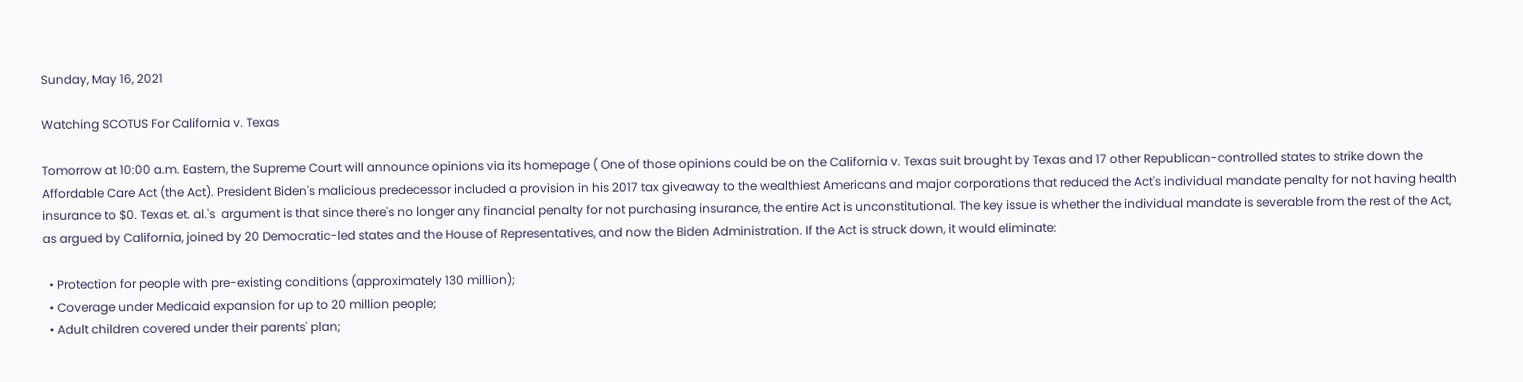Sunday, May 16, 2021

Watching SCOTUS For California v. Texas

Tomorrow at 10:00 a.m. Eastern, the Supreme Court will announce opinions via its homepage ( One of those opinions could be on the California v. Texas suit brought by Texas and 17 other Republican-controlled states to strike down the Affordable Care Act (the Act). President Biden's malicious predecessor included a provision in his 2017 tax giveaway to the wealthiest Americans and major corporations that reduced the Act's individual mandate penalty for not having health insurance to $0. Texas et. al.'s  argument is that since there's no longer any financial penalty for not purchasing insurance, the entire Act is unconstitutional. The key issue is whether the individual mandate is severable from the rest of the Act, as argued by California, joined by 20 Democratic-led states and the House of Representatives, and now the Biden Administration. If the Act is struck down, it would eliminate:

  • Protection for people with pre-existing conditions (approximately 130 million);
  • Coverage under Medicaid expansion for up to 20 million people;
  • Adult children covered under their parents' plan;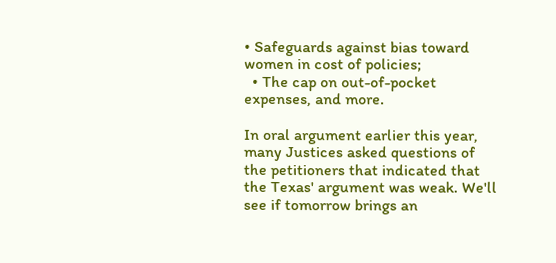• Safeguards against bias toward women in cost of policies;
  • The cap on out-of-pocket expenses, and more.

In oral argument earlier this year, many Justices asked questions of the petitioners that indicated that the Texas' argument was weak. We'll see if tomorrow brings an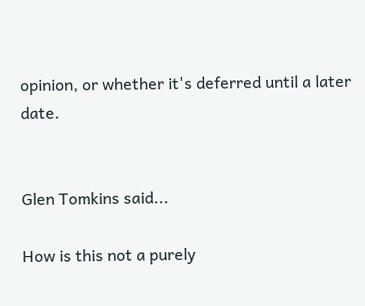opinion, or whether it's deferred until a later date.


Glen Tomkins said...

How is this not a purely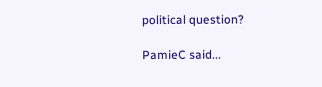political question?

PamieC said...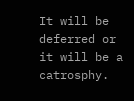It will be deferred or it will be a catrosphy.